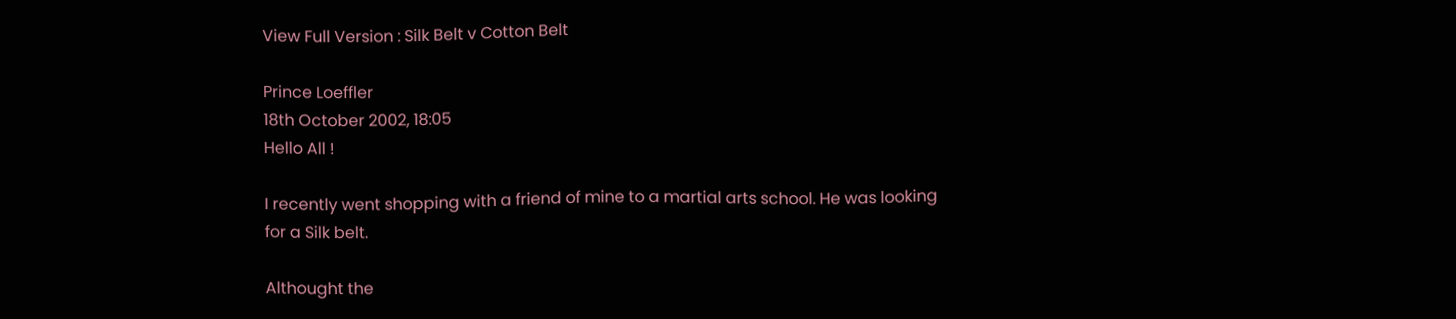View Full Version : Silk Belt v Cotton Belt

Prince Loeffler
18th October 2002, 18:05
Hello All !

I recently went shopping with a friend of mine to a martial arts school. He was looking for a Silk belt.

Althought the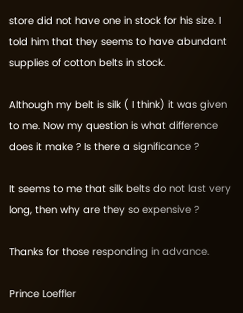store did not have one in stock for his size. I told him that they seems to have abundant supplies of cotton belts in stock.

Although my belt is silk ( I think) it was given to me. Now my question is what difference does it make ? Is there a significance ?

It seems to me that silk belts do not last very long, then why are they so expensive ?

Thanks for those responding in advance.

Prince Loeffler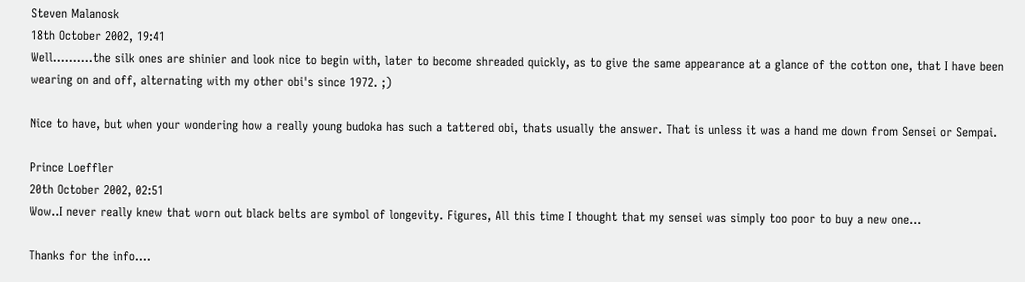Steven Malanosk
18th October 2002, 19:41
Well..........the silk ones are shinier and look nice to begin with, later to become shreaded quickly, as to give the same appearance at a glance of the cotton one, that I have been wearing on and off, alternating with my other obi's since 1972. ;)

Nice to have, but when your wondering how a really young budoka has such a tattered obi, thats usually the answer. That is unless it was a hand me down from Sensei or Sempai.

Prince Loeffler
20th October 2002, 02:51
Wow..I never really knew that worn out black belts are symbol of longevity. Figures, All this time I thought that my sensei was simply too poor to buy a new one...

Thanks for the info....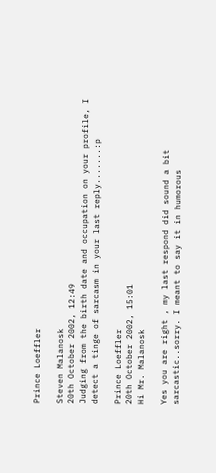Prince Loeffler

Steven Malanosk
20th October 2002, 12:49
Judging from the birth date and occupation on your profile, I detect a tinge of sarcasm in your last reply.......:p

Prince Loeffler
20th October 2002, 15:01
Hi Mr. Malanosk

Yes you are right , my last respond did sound a bit sarcastic..sorry. I meant to say it in humorous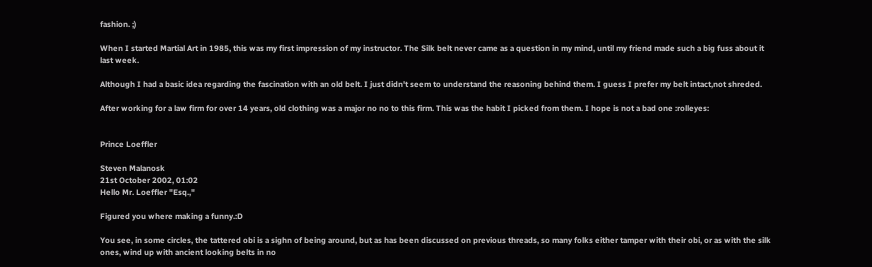fashion. ;)

When I started Martial Art in 1985, this was my first impression of my instructor. The Silk belt never came as a question in my mind, until my friend made such a big fuss about it last week.

Although I had a basic idea regarding the fascination with an old belt. I just didn't seem to understand the reasoning behind them. I guess I prefer my belt intact,not shreded.

After working for a law firm for over 14 years, old clothing was a major no no to this firm. This was the habit I picked from them. I hope is not a bad one :rolleyes:


Prince Loeffler

Steven Malanosk
21st October 2002, 01:02
Hello Mr. Loeffler "Esq.,"

Figured you where making a funny.:D

You see, in some circles, the tattered obi is a sighn of being around, but as has been discussed on previous threads, so many folks either tamper with their obi, or as with the silk ones, wind up with ancient looking belts in no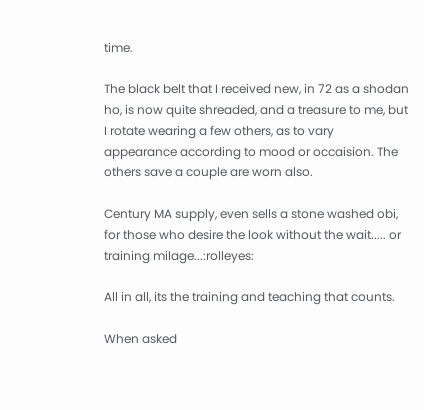time.

The black belt that I received new, in 72 as a shodan ho, is now quite shreaded, and a treasure to me, but I rotate wearing a few others, as to vary appearance according to mood or occaision. The others save a couple are worn also.

Century MA supply, even sells a stone washed obi, for those who desire the look without the wait..... or training milage...:rolleyes:

All in all, its the training and teaching that counts.

When asked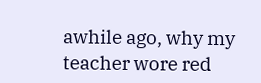awhile ago, why my teacher wore red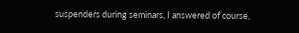suspenders during seminars, I answered of course,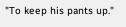"To keep his pants up."